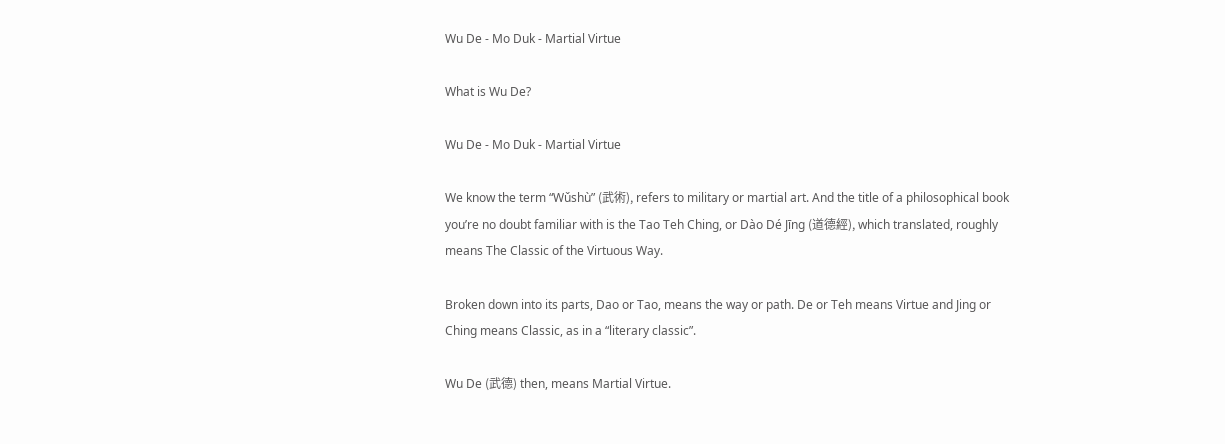Wu De - Mo Duk - Martial Virtue

What is Wu De?

Wu De - Mo Duk - Martial Virtue

We know the term “Wǔshù” (武術), refers to military or martial art. And the title of a philosophical book you’re no doubt familiar with is the Tao Teh Ching, or Dào Dé Jīng (道德經), which translated, roughly means The Classic of the Virtuous Way.

Broken down into its parts, Dao or Tao, means the way or path. De or Teh means Virtue and Jing or Ching means Classic, as in a “literary classic”.

Wu De (武德) then, means Martial Virtue.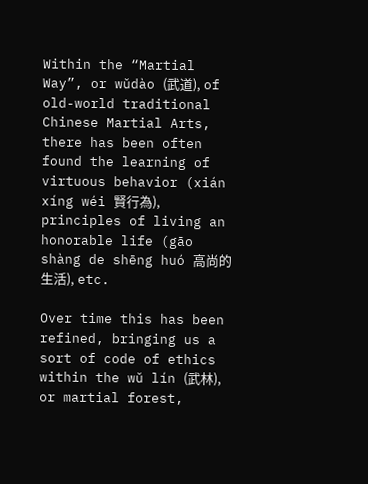Within the “Martial Way”, or wǔdào (武道), of old-world traditional Chinese Martial Arts, there has been often found the learning of virtuous behavior (xián xíng wéi 賢行為), principles of living an honorable life (gāo shàng de shēng huó 高尚的生活), etc.

Over time this has been refined, bringing us a sort of code of ethics within the wǔ lín (武林), or martial forest,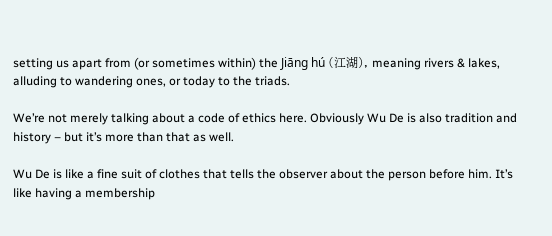setting us apart from (or sometimes within) the Jiāng hú (江湖), meaning rivers & lakes, alluding to wandering ones, or today to the triads.

We’re not merely talking about a code of ethics here. Obviously Wu De is also tradition and history – but it’s more than that as well.

Wu De is like a fine suit of clothes that tells the observer about the person before him. It’s like having a membership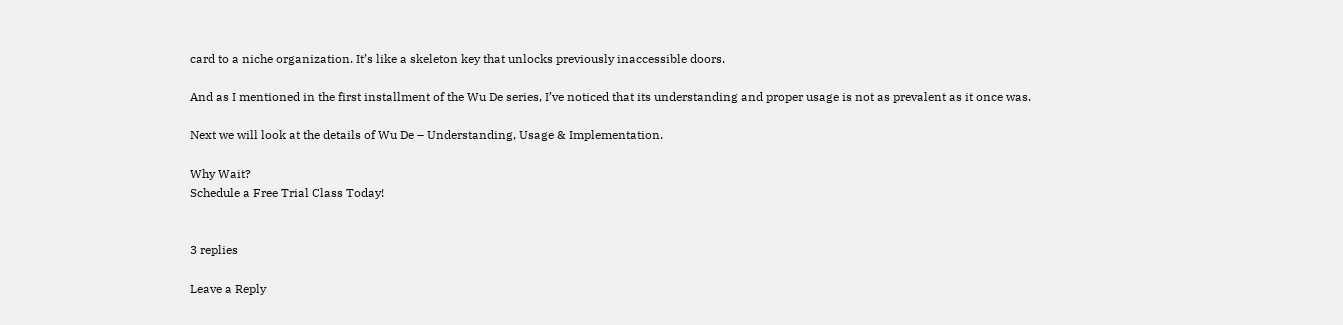card to a niche organization. It’s like a skeleton key that unlocks previously inaccessible doors.

And as I mentioned in the first installment of the Wu De series, I’ve noticed that its understanding and proper usage is not as prevalent as it once was.

Next we will look at the details of Wu De – Understanding, Usage & Implementation.

Why Wait?
Schedule a Free Trial Class Today!


3 replies

Leave a Reply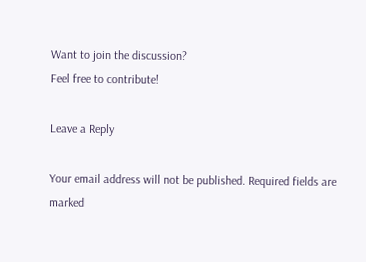Want to join the discussion?
Feel free to contribute!

Leave a Reply

Your email address will not be published. Required fields are marked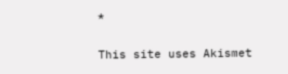*

This site uses Akismet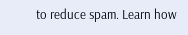to reduce spam. Learn how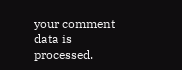your comment data is processed.